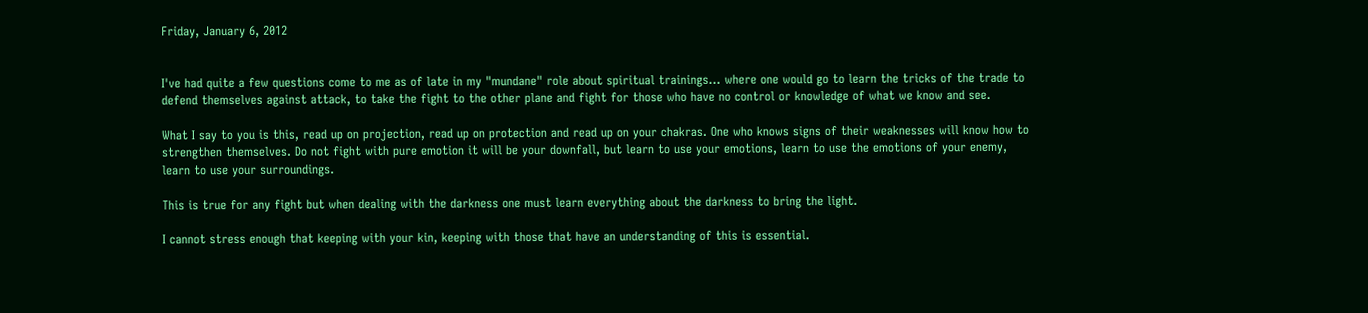Friday, January 6, 2012


I've had quite a few questions come to me as of late in my "mundane" role about spiritual trainings... where one would go to learn the tricks of the trade to defend themselves against attack, to take the fight to the other plane and fight for those who have no control or knowledge of what we know and see.

What I say to you is this, read up on projection, read up on protection and read up on your chakras. One who knows signs of their weaknesses will know how to strengthen themselves. Do not fight with pure emotion it will be your downfall, but learn to use your emotions, learn to use the emotions of your enemy, learn to use your surroundings.

This is true for any fight but when dealing with the darkness one must learn everything about the darkness to bring the light.

I cannot stress enough that keeping with your kin, keeping with those that have an understanding of this is essential.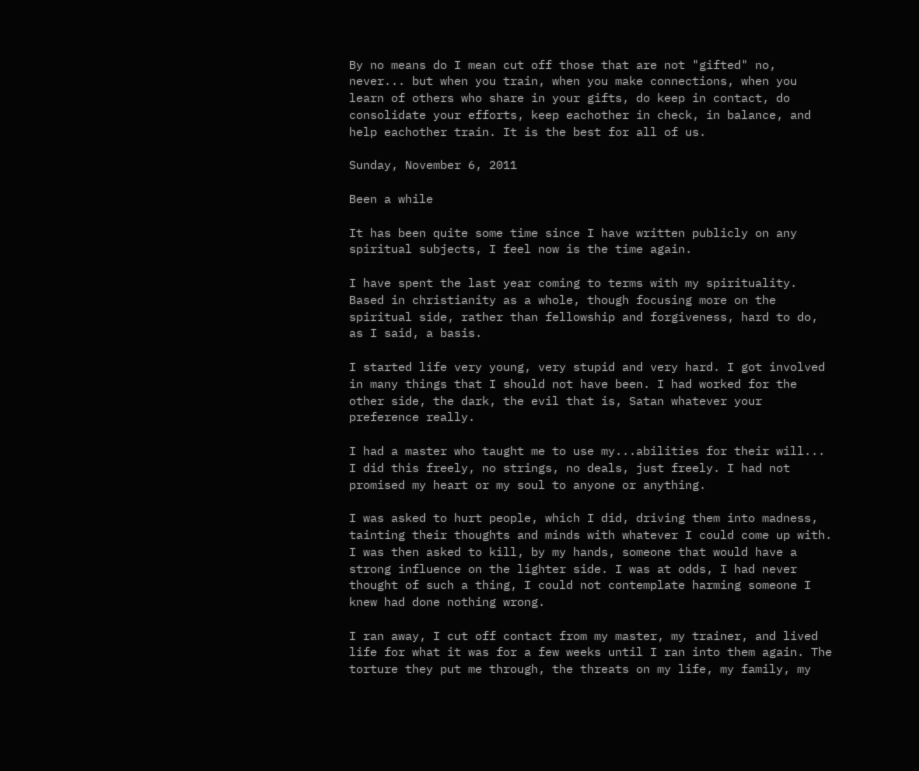By no means do I mean cut off those that are not "gifted" no, never... but when you train, when you make connections, when you learn of others who share in your gifts, do keep in contact, do consolidate your efforts, keep eachother in check, in balance, and help eachother train. It is the best for all of us.

Sunday, November 6, 2011

Been a while

It has been quite some time since I have written publicly on any spiritual subjects, I feel now is the time again.

I have spent the last year coming to terms with my spirituality. Based in christianity as a whole, though focusing more on the spiritual side, rather than fellowship and forgiveness, hard to do, as I said, a basis.

I started life very young, very stupid and very hard. I got involved in many things that I should not have been. I had worked for the other side, the dark, the evil that is, Satan whatever your preference really.

I had a master who taught me to use my...abilities for their will... I did this freely, no strings, no deals, just freely. I had not promised my heart or my soul to anyone or anything.

I was asked to hurt people, which I did, driving them into madness, tainting their thoughts and minds with whatever I could come up with. I was then asked to kill, by my hands, someone that would have a strong influence on the lighter side. I was at odds, I had never thought of such a thing, I could not contemplate harming someone I knew had done nothing wrong.

I ran away, I cut off contact from my master, my trainer, and lived life for what it was for a few weeks until I ran into them again. The torture they put me through, the threats on my life, my family, my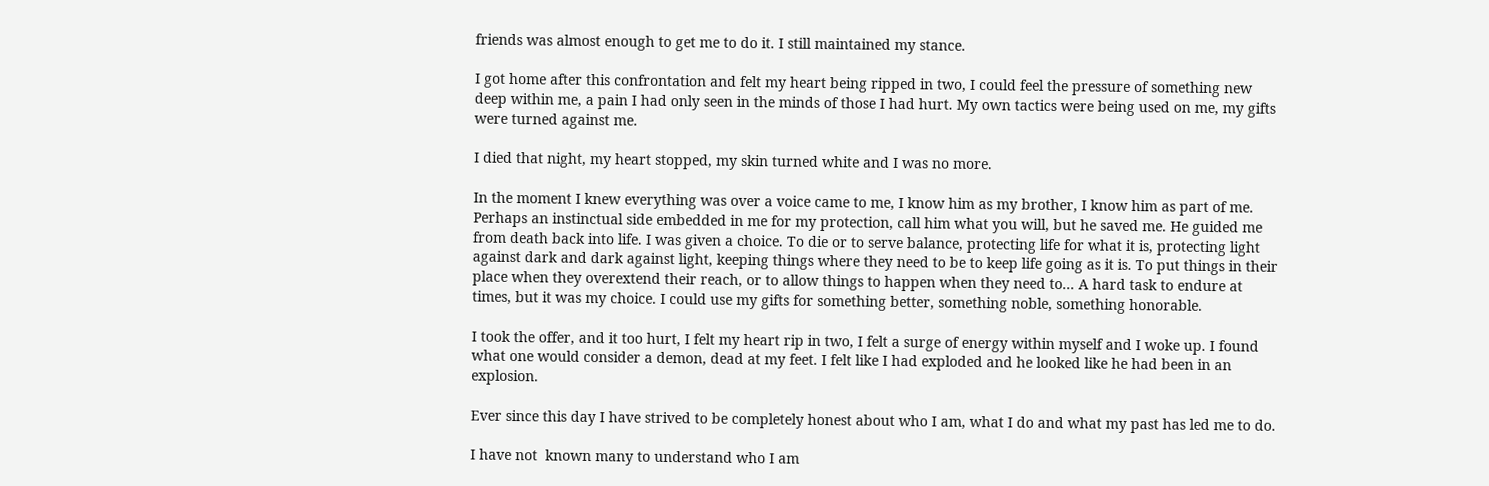friends was almost enough to get me to do it. I still maintained my stance.

I got home after this confrontation and felt my heart being ripped in two, I could feel the pressure of something new deep within me, a pain I had only seen in the minds of those I had hurt. My own tactics were being used on me, my gifts were turned against me.

I died that night, my heart stopped, my skin turned white and I was no more.

In the moment I knew everything was over a voice came to me, I know him as my brother, I know him as part of me. Perhaps an instinctual side embedded in me for my protection, call him what you will, but he saved me. He guided me from death back into life. I was given a choice. To die or to serve balance, protecting life for what it is, protecting light against dark and dark against light, keeping things where they need to be to keep life going as it is. To put things in their place when they overextend their reach, or to allow things to happen when they need to... A hard task to endure at times, but it was my choice. I could use my gifts for something better, something noble, something honorable.

I took the offer, and it too hurt, I felt my heart rip in two, I felt a surge of energy within myself and I woke up. I found what one would consider a demon, dead at my feet. I felt like I had exploded and he looked like he had been in an explosion.

Ever since this day I have strived to be completely honest about who I am, what I do and what my past has led me to do.

I have not  known many to understand who I am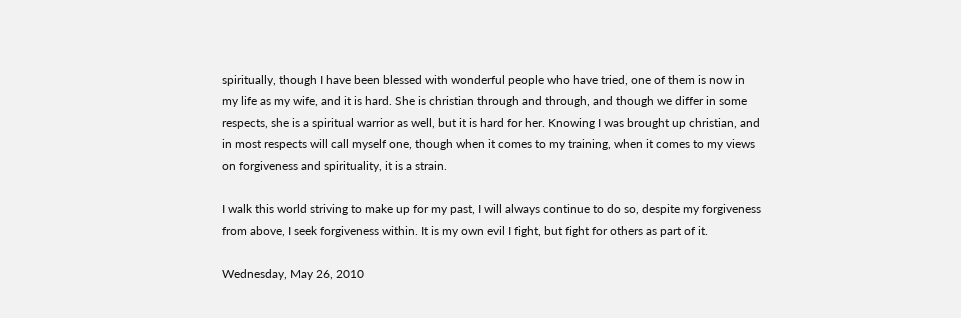spiritually, though I have been blessed with wonderful people who have tried, one of them is now in my life as my wife, and it is hard. She is christian through and through, and though we differ in some respects, she is a spiritual warrior as well, but it is hard for her. Knowing I was brought up christian, and in most respects will call myself one, though when it comes to my training, when it comes to my views on forgiveness and spirituality, it is a strain.

I walk this world striving to make up for my past, I will always continue to do so, despite my forgiveness from above, I seek forgiveness within. It is my own evil I fight, but fight for others as part of it.

Wednesday, May 26, 2010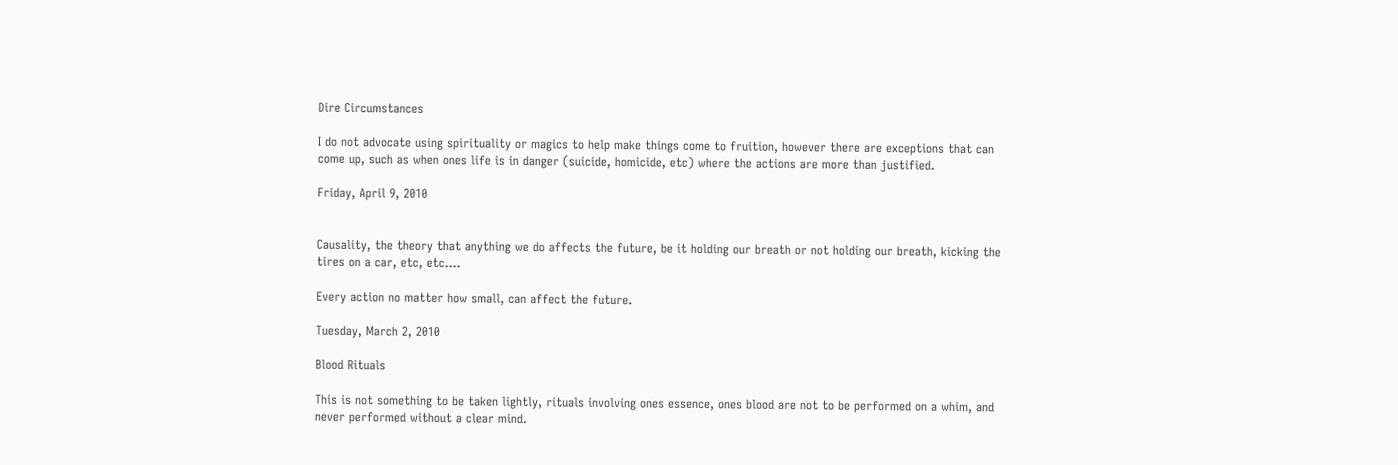Dire Circumstances

I do not advocate using spirituality or magics to help make things come to fruition, however there are exceptions that can come up, such as when ones life is in danger (suicide, homicide, etc) where the actions are more than justified.

Friday, April 9, 2010


Causality, the theory that anything we do affects the future, be it holding our breath or not holding our breath, kicking the tires on a car, etc, etc....

Every action no matter how small, can affect the future.

Tuesday, March 2, 2010

Blood Rituals

This is not something to be taken lightly, rituals involving ones essence, ones blood are not to be performed on a whim, and never performed without a clear mind.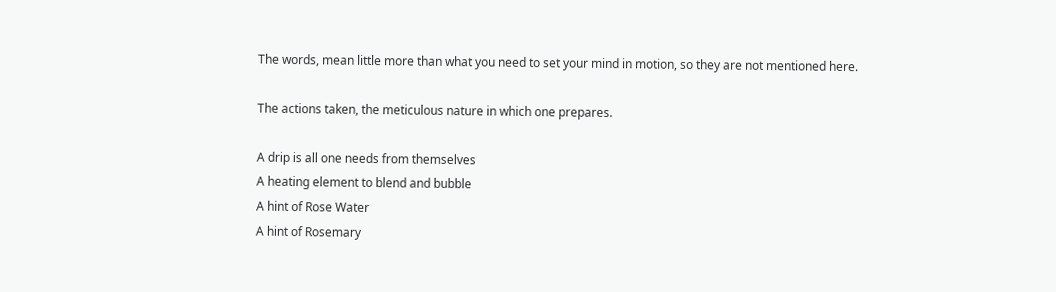The words, mean little more than what you need to set your mind in motion, so they are not mentioned here.

The actions taken, the meticulous nature in which one prepares.

A drip is all one needs from themselves
A heating element to blend and bubble
A hint of Rose Water
A hint of Rosemary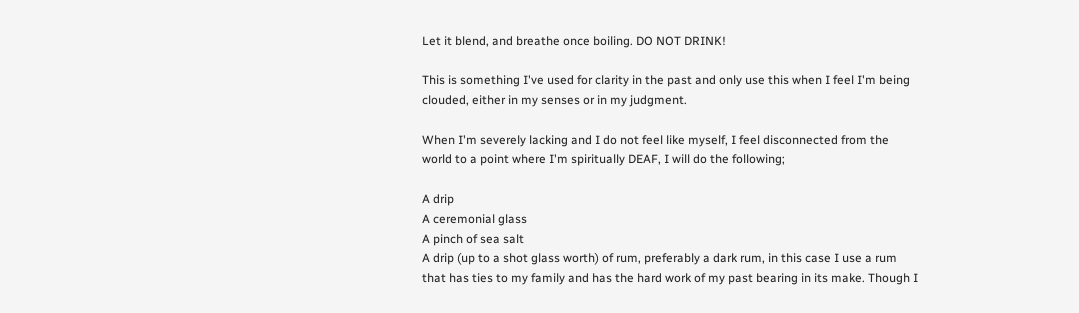Let it blend, and breathe once boiling. DO NOT DRINK!

This is something I've used for clarity in the past and only use this when I feel I'm being clouded, either in my senses or in my judgment.

When I'm severely lacking and I do not feel like myself, I feel disconnected from the world to a point where I'm spiritually DEAF, I will do the following;

A drip
A ceremonial glass
A pinch of sea salt
A drip (up to a shot glass worth) of rum, preferably a dark rum, in this case I use a rum that has ties to my family and has the hard work of my past bearing in its make. Though I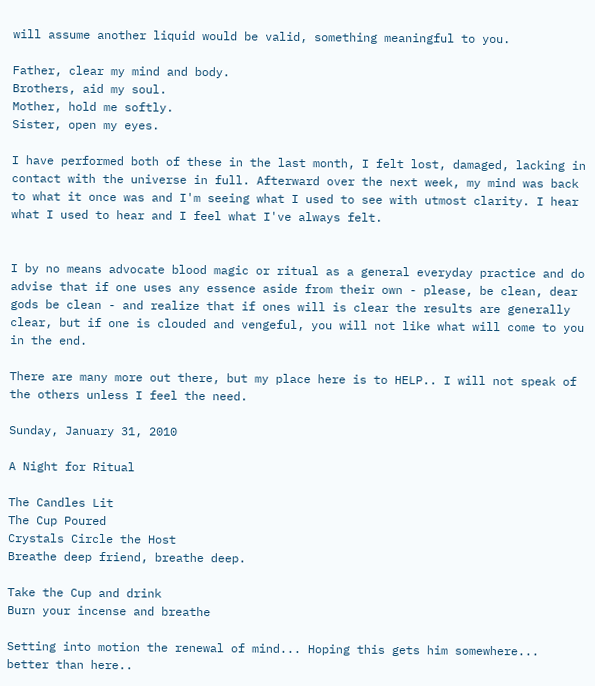will assume another liquid would be valid, something meaningful to you.

Father, clear my mind and body.
Brothers, aid my soul.
Mother, hold me softly.
Sister, open my eyes.

I have performed both of these in the last month, I felt lost, damaged, lacking in contact with the universe in full. Afterward over the next week, my mind was back to what it once was and I'm seeing what I used to see with utmost clarity. I hear what I used to hear and I feel what I've always felt.


I by no means advocate blood magic or ritual as a general everyday practice and do advise that if one uses any essence aside from their own - please, be clean, dear gods be clean - and realize that if ones will is clear the results are generally clear, but if one is clouded and vengeful, you will not like what will come to you in the end.

There are many more out there, but my place here is to HELP.. I will not speak of the others unless I feel the need.

Sunday, January 31, 2010

A Night for Ritual

The Candles Lit
The Cup Poured
Crystals Circle the Host
Breathe deep friend, breathe deep.

Take the Cup and drink
Burn your incense and breathe

Setting into motion the renewal of mind... Hoping this gets him somewhere... better than here..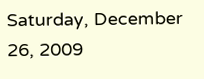Saturday, December 26, 2009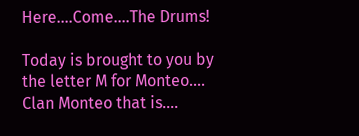Here....Come....The Drums!

Today is brought to you by the letter M for Monteo.... Clan Monteo that is....